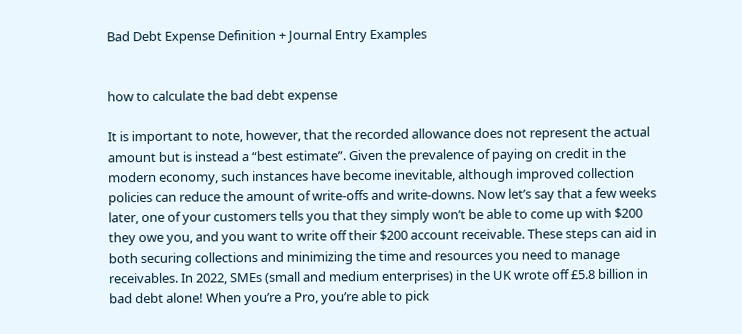Bad Debt Expense Definition + Journal Entry Examples


how to calculate the bad debt expense

It is important to note, however, that the recorded allowance does not represent the actual amount but is instead a “best estimate”. Given the prevalence of paying on credit in the modern economy, such instances have become inevitable, although improved collection policies can reduce the amount of write-offs and write-downs. Now let’s say that a few weeks later, one of your customers tells you that they simply won’t be able to come up with $200 they owe you, and you want to write off their $200 account receivable. These steps can aid in both securing collections and minimizing the time and resources you need to manage receivables. In 2022, SMEs (small and medium enterprises) in the UK wrote off £5.8 billion in bad debt alone! When you’re a Pro, you’re able to pick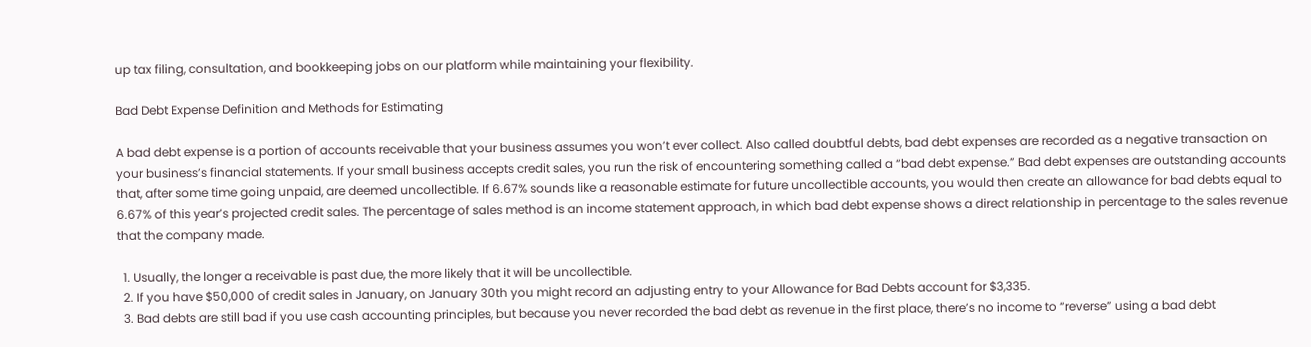up tax filing, consultation, and bookkeeping jobs on our platform while maintaining your flexibility.

Bad Debt Expense Definition and Methods for Estimating

A bad debt expense is a portion of accounts receivable that your business assumes you won’t ever collect. Also called doubtful debts, bad debt expenses are recorded as a negative transaction on your business’s financial statements. If your small business accepts credit sales, you run the risk of encountering something called a “bad debt expense.” Bad debt expenses are outstanding accounts that, after some time going unpaid, are deemed uncollectible. If 6.67% sounds like a reasonable estimate for future uncollectible accounts, you would then create an allowance for bad debts equal to 6.67% of this year’s projected credit sales. The percentage of sales method is an income statement approach, in which bad debt expense shows a direct relationship in percentage to the sales revenue that the company made.

  1. Usually, the longer a receivable is past due, the more likely that it will be uncollectible.
  2. If you have $50,000 of credit sales in January, on January 30th you might record an adjusting entry to your Allowance for Bad Debts account for $3,335.
  3. Bad debts are still bad if you use cash accounting principles, but because you never recorded the bad debt as revenue in the first place, there’s no income to “reverse” using a bad debt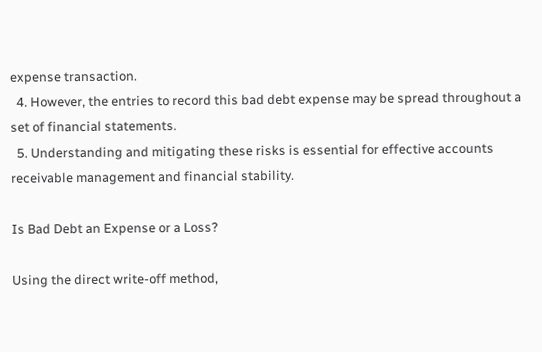expense transaction.
  4. However, the entries to record this bad debt expense may be spread throughout a set of financial statements.
  5. Understanding and mitigating these risks is essential for effective accounts receivable management and financial stability.

Is Bad Debt an Expense or a Loss?

Using the direct write-off method,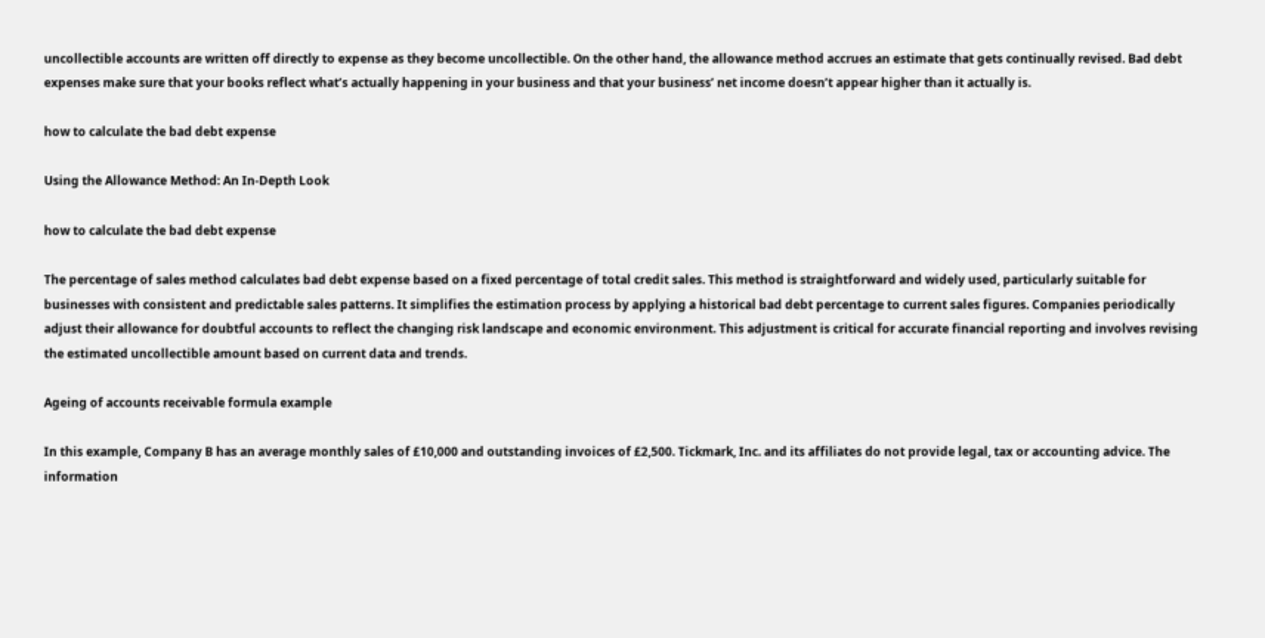uncollectible accounts are written off directly to expense as they become uncollectible. On the other hand, the allowance method accrues an estimate that gets continually revised. Bad debt expenses make sure that your books reflect what’s actually happening in your business and that your business’ net income doesn’t appear higher than it actually is.

how to calculate the bad debt expense

Using the Allowance Method: An In-Depth Look

how to calculate the bad debt expense

The percentage of sales method calculates bad debt expense based on a fixed percentage of total credit sales. This method is straightforward and widely used, particularly suitable for businesses with consistent and predictable sales patterns. It simplifies the estimation process by applying a historical bad debt percentage to current sales figures. Companies periodically adjust their allowance for doubtful accounts to reflect the changing risk landscape and economic environment. This adjustment is critical for accurate financial reporting and involves revising the estimated uncollectible amount based on current data and trends.

Ageing of accounts receivable formula example

In this example, Company B has an average monthly sales of £10,000 and outstanding invoices of £2,500. Tickmark, Inc. and its affiliates do not provide legal, tax or accounting advice. The information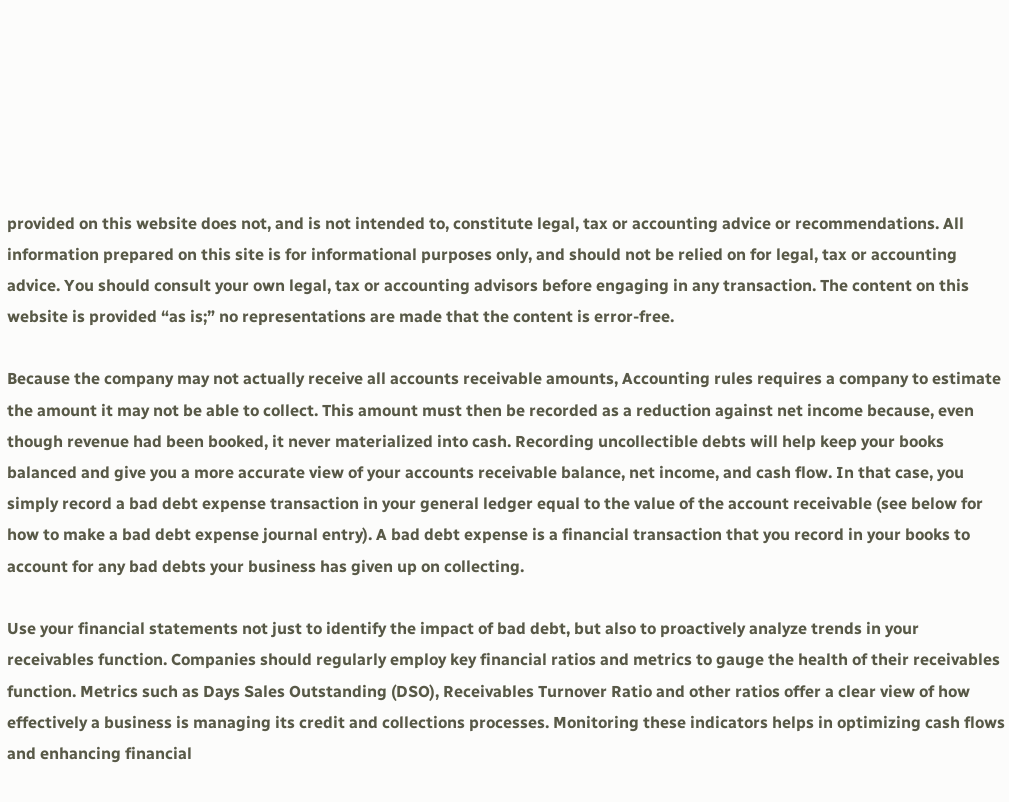provided on this website does not, and is not intended to, constitute legal, tax or accounting advice or recommendations. All information prepared on this site is for informational purposes only, and should not be relied on for legal, tax or accounting advice. You should consult your own legal, tax or accounting advisors before engaging in any transaction. The content on this website is provided “as is;” no representations are made that the content is error-free.

Because the company may not actually receive all accounts receivable amounts, Accounting rules requires a company to estimate the amount it may not be able to collect. This amount must then be recorded as a reduction against net income because, even though revenue had been booked, it never materialized into cash. Recording uncollectible debts will help keep your books balanced and give you a more accurate view of your accounts receivable balance, net income, and cash flow. In that case, you simply record a bad debt expense transaction in your general ledger equal to the value of the account receivable (see below for how to make a bad debt expense journal entry). A bad debt expense is a financial transaction that you record in your books to account for any bad debts your business has given up on collecting.

Use your financial statements not just to identify the impact of bad debt, but also to proactively analyze trends in your receivables function. Companies should regularly employ key financial ratios and metrics to gauge the health of their receivables function. Metrics such as Days Sales Outstanding (DSO), Receivables Turnover Ratio and other ratios offer a clear view of how effectively a business is managing its credit and collections processes. Monitoring these indicators helps in optimizing cash flows and enhancing financial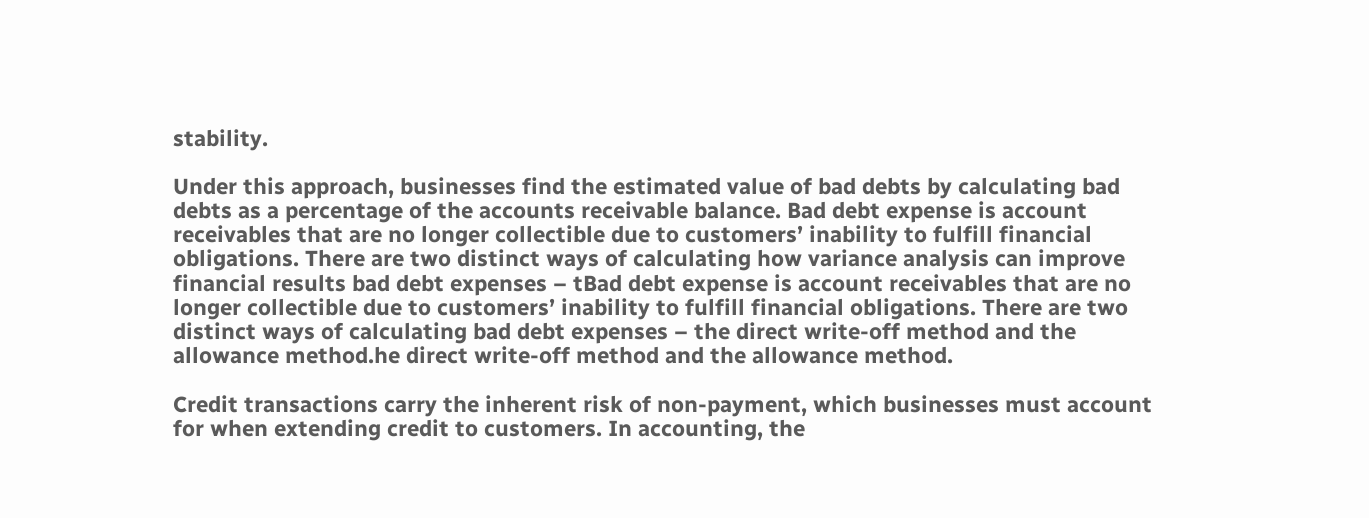stability.

Under this approach, businesses find the estimated value of bad debts by calculating bad debts as a percentage of the accounts receivable balance. Bad debt expense is account receivables that are no longer collectible due to customers’ inability to fulfill financial obligations. There are two distinct ways of calculating how variance analysis can improve financial results bad debt expenses – tBad debt expense is account receivables that are no longer collectible due to customers’ inability to fulfill financial obligations. There are two distinct ways of calculating bad debt expenses – the direct write-off method and the allowance method.he direct write-off method and the allowance method.

Credit transactions carry the inherent risk of non-payment, which businesses must account for when extending credit to customers. In accounting, the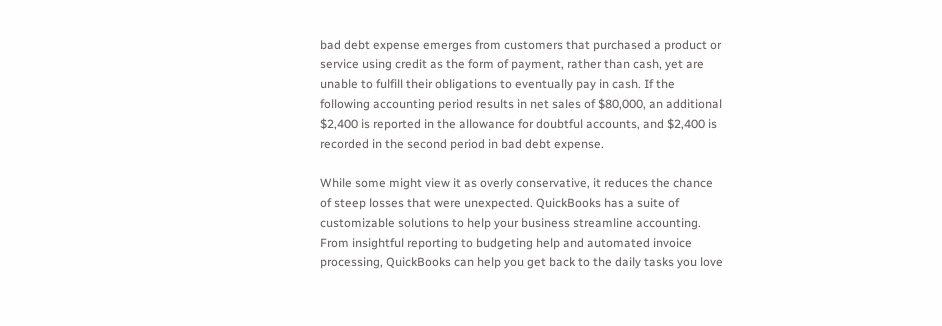bad debt expense emerges from customers that purchased a product or service using credit as the form of payment, rather than cash, yet are unable to fulfill their obligations to eventually pay in cash. If the following accounting period results in net sales of $80,000, an additional $2,400 is reported in the allowance for doubtful accounts, and $2,400 is recorded in the second period in bad debt expense.

While some might view it as overly conservative, it reduces the chance of steep losses that were unexpected. QuickBooks has a suite of customizable solutions to help your business streamline accounting. From insightful reporting to budgeting help and automated invoice processing, QuickBooks can help you get back to the daily tasks you love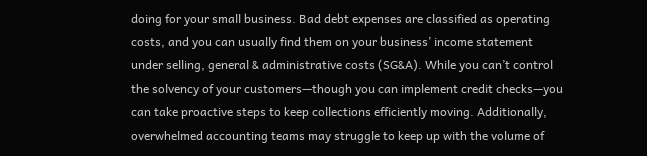doing for your small business. Bad debt expenses are classified as operating costs, and you can usually find them on your business’ income statement under selling, general & administrative costs (SG&A). While you can’t control the solvency of your customers—though you can implement credit checks—you can take proactive steps to keep collections efficiently moving. Additionally, overwhelmed accounting teams may struggle to keep up with the volume of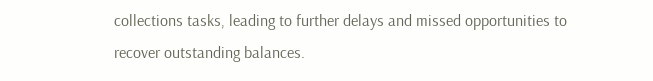collections tasks, leading to further delays and missed opportunities to recover outstanding balances.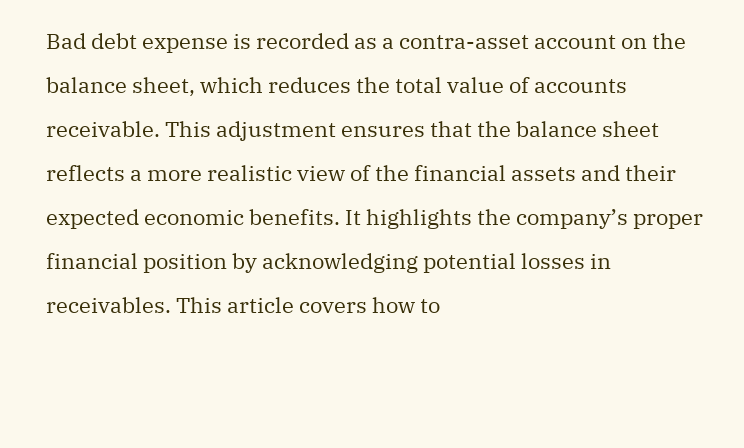Bad debt expense is recorded as a contra-asset account on the balance sheet, which reduces the total value of accounts receivable. This adjustment ensures that the balance sheet reflects a more realistic view of the financial assets and their expected economic benefits. It highlights the company’s proper financial position by acknowledging potential losses in receivables. This article covers how to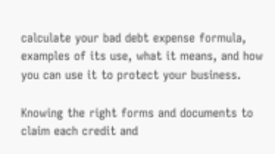calculate your bad debt expense formula, examples of its use, what it means, and how you can use it to protect your business.

Knowing the right forms and documents to claim each credit and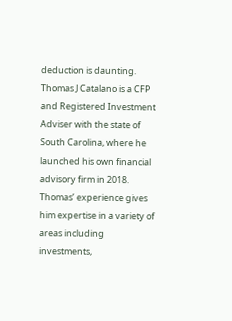deduction is daunting. Thomas J Catalano is a CFP and Registered Investment Adviser with the state of South Carolina, where he launched his own financial advisory firm in 2018. Thomas’ experience gives him expertise in a variety of areas including investments,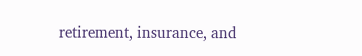retirement, insurance, and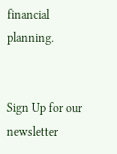financial planning.


Sign Up for our newsletter